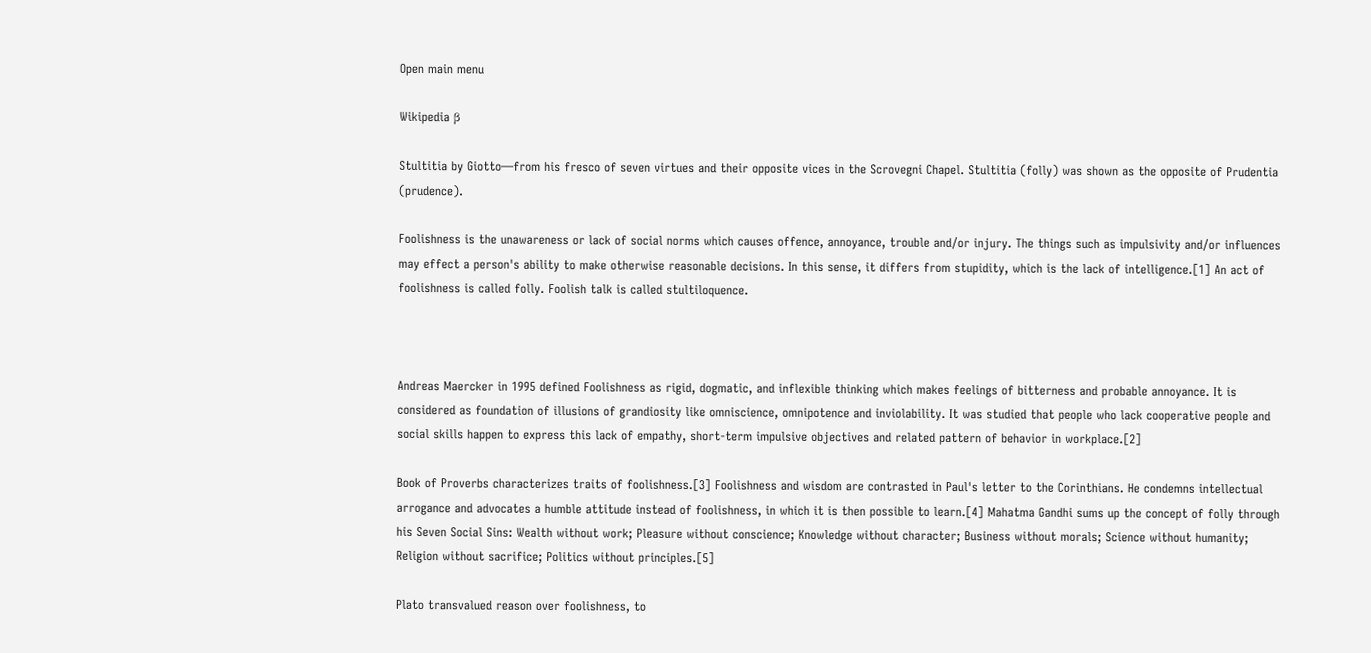Open main menu

Wikipedia β

Stultitia by Giotto—from his fresco of seven virtues and their opposite vices in the Scrovegni Chapel. Stultitia (folly) was shown as the opposite of Prudentia (prudence).

Foolishness is the unawareness or lack of social norms which causes offence, annoyance, trouble and/or injury. The things such as impulsivity and/or influences may effect a person's ability to make otherwise reasonable decisions. In this sense, it differs from stupidity, which is the lack of intelligence.[1] An act of foolishness is called folly. Foolish talk is called stultiloquence.



Andreas Maercker in 1995 defined Foolishness as rigid, dogmatic, and inflexible thinking which makes feelings of bitterness and probable annoyance. It is considered as foundation of illusions of grandiosity like omniscience, omnipotence and inviolability. It was studied that people who lack cooperative people and social skills happen to express this lack of empathy, short-term impulsive objectives and related pattern of behavior in workplace.[2]

Book of Proverbs characterizes traits of foolishness.[3] Foolishness and wisdom are contrasted in Paul's letter to the Corinthians. He condemns intellectual arrogance and advocates a humble attitude instead of foolishness, in which it is then possible to learn.[4] Mahatma Gandhi sums up the concept of folly through his Seven Social Sins: Wealth without work; Pleasure without conscience; Knowledge without character; Business without morals; Science without humanity; Religion without sacrifice; Politics without principles.[5]

Plato transvalued reason over foolishness, to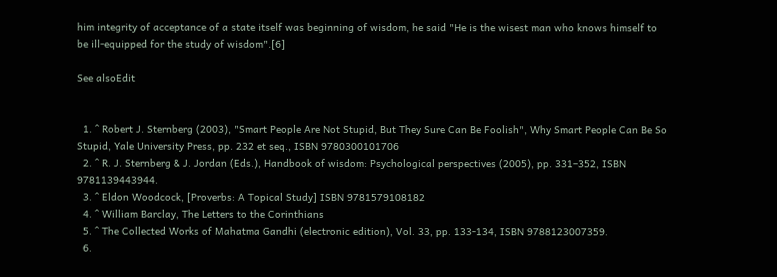him integrity of acceptance of a state itself was beginning of wisdom, he said "He is the wisest man who knows himself to be ill-equipped for the study of wisdom".[6]

See alsoEdit


  1. ^ Robert J. Sternberg (2003), "Smart People Are Not Stupid, But They Sure Can Be Foolish", Why Smart People Can Be So Stupid, Yale University Press, pp. 232 et seq., ISBN 9780300101706
  2. ^ R. J. Sternberg & J. Jordan (Eds.), Handbook of wisdom: Psychological perspectives (2005), pp. 331–352, ISBN 9781139443944.
  3. ^ Eldon Woodcock, [Proverbs: A Topical Study] ISBN 9781579108182
  4. ^ William Barclay, The Letters to the Corinthians
  5. ^ The Collected Works of Mahatma Gandhi (electronic edition), Vol. 33, pp. 133-134, ISBN 9788123007359.
  6.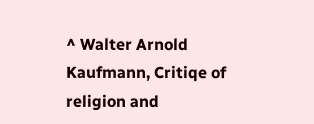^ Walter Arnold Kaufmann, Critiqe of religion and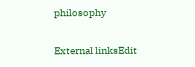philosophy

External linksEdit